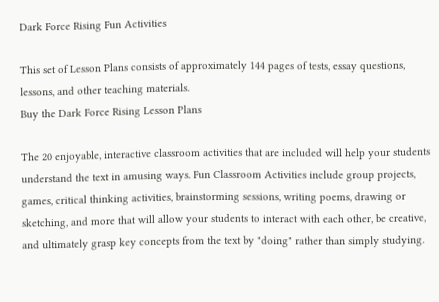Dark Force Rising Fun Activities

This set of Lesson Plans consists of approximately 144 pages of tests, essay questions, lessons, and other teaching materials.
Buy the Dark Force Rising Lesson Plans

The 20 enjoyable, interactive classroom activities that are included will help your students understand the text in amusing ways. Fun Classroom Activities include group projects, games, critical thinking activities, brainstorming sessions, writing poems, drawing or sketching, and more that will allow your students to interact with each other, be creative, and ultimately grasp key concepts from the text by "doing" rather than simply studying.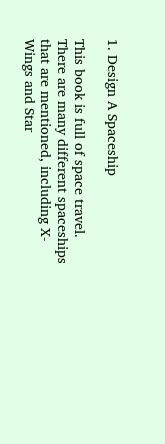1. Design A Spaceship

This book is full of space travel. There are many different spaceships that are mentioned, including X-Wings and Star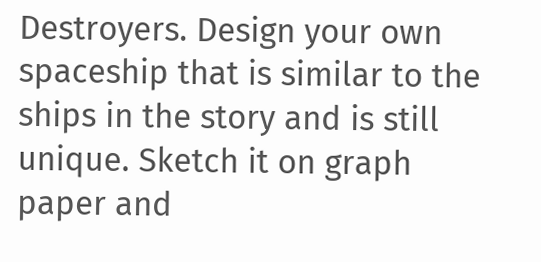Destroyers. Design your own spaceship that is similar to the ships in the story and is still unique. Sketch it on graph paper and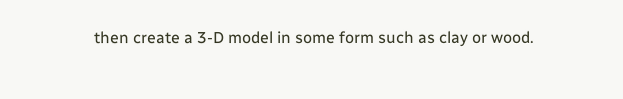then create a 3-D model in some form such as clay or wood.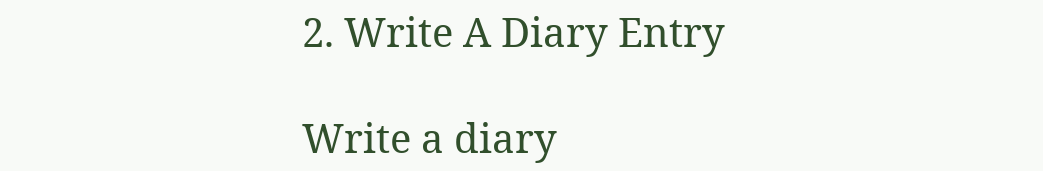2. Write A Diary Entry

Write a diary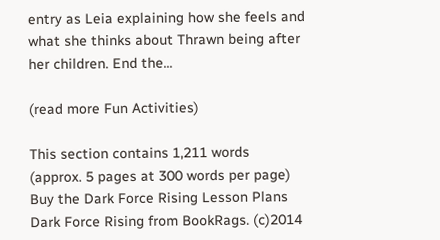entry as Leia explaining how she feels and what she thinks about Thrawn being after her children. End the...

(read more Fun Activities)

This section contains 1,211 words
(approx. 5 pages at 300 words per page)
Buy the Dark Force Rising Lesson Plans
Dark Force Rising from BookRags. (c)2014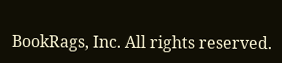BookRags, Inc. All rights reserved.